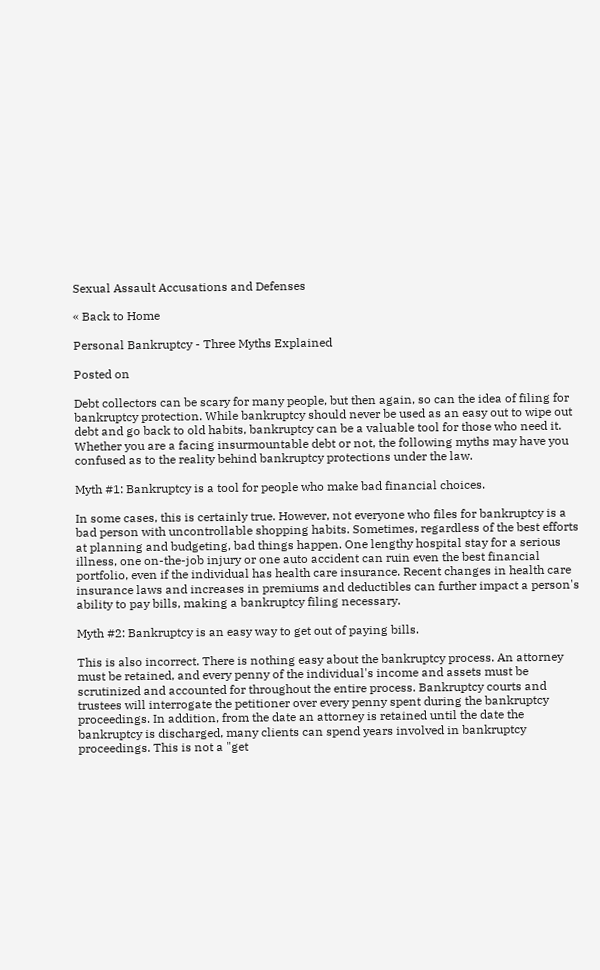Sexual Assault Accusations and Defenses

« Back to Home

Personal Bankruptcy - Three Myths Explained

Posted on

Debt collectors can be scary for many people, but then again, so can the idea of filing for bankruptcy protection. While bankruptcy should never be used as an easy out to wipe out debt and go back to old habits, bankruptcy can be a valuable tool for those who need it. Whether you are a facing insurmountable debt or not, the following myths may have you confused as to the reality behind bankruptcy protections under the law.

Myth #1: Bankruptcy is a tool for people who make bad financial choices.

In some cases, this is certainly true. However, not everyone who files for bankruptcy is a bad person with uncontrollable shopping habits. Sometimes, regardless of the best efforts at planning and budgeting, bad things happen. One lengthy hospital stay for a serious illness, one on-the-job injury or one auto accident can ruin even the best financial portfolio, even if the individual has health care insurance. Recent changes in health care insurance laws and increases in premiums and deductibles can further impact a person's ability to pay bills, making a bankruptcy filing necessary.

Myth #2: Bankruptcy is an easy way to get out of paying bills.

This is also incorrect. There is nothing easy about the bankruptcy process. An attorney must be retained, and every penny of the individual's income and assets must be scrutinized and accounted for throughout the entire process. Bankruptcy courts and trustees will interrogate the petitioner over every penny spent during the bankruptcy proceedings. In addition, from the date an attorney is retained until the date the bankruptcy is discharged, many clients can spend years involved in bankruptcy proceedings. This is not a "get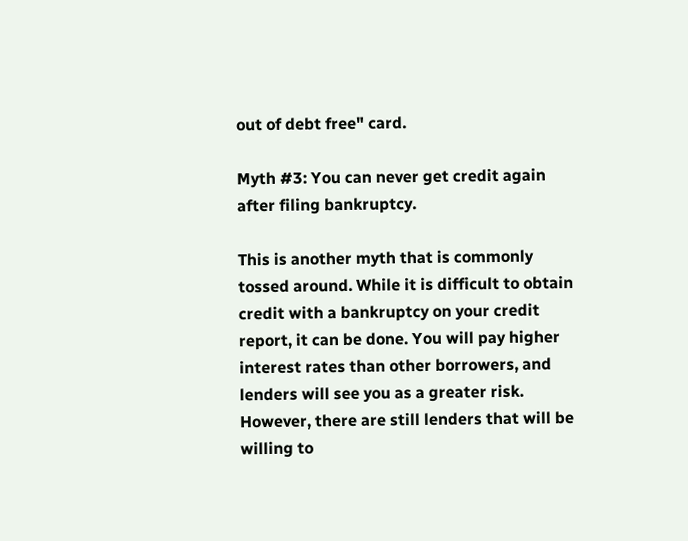out of debt free" card.

Myth #3: You can never get credit again after filing bankruptcy.

This is another myth that is commonly tossed around. While it is difficult to obtain credit with a bankruptcy on your credit report, it can be done. You will pay higher interest rates than other borrowers, and lenders will see you as a greater risk. However, there are still lenders that will be willing to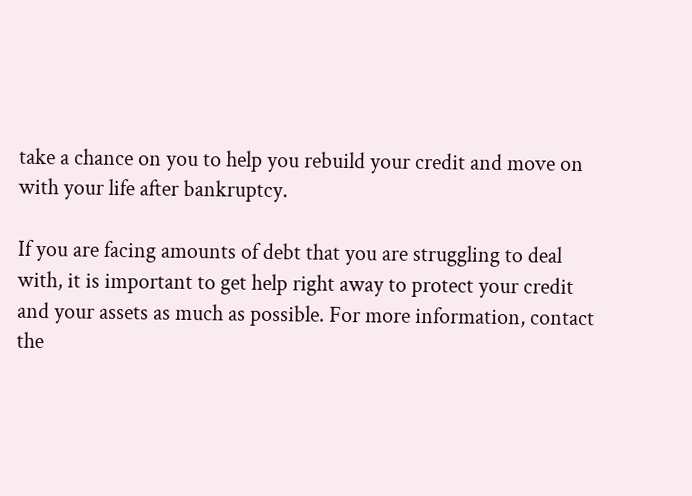take a chance on you to help you rebuild your credit and move on with your life after bankruptcy.

If you are facing amounts of debt that you are struggling to deal with, it is important to get help right away to protect your credit and your assets as much as possible. For more information, contact the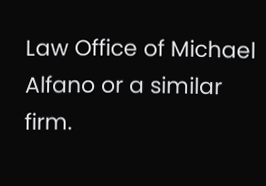Law Office of Michael Alfano or a similar firm.